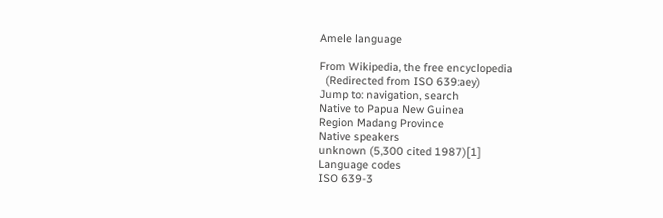Amele language

From Wikipedia, the free encyclopedia
  (Redirected from ISO 639:aey)
Jump to: navigation, search
Native to Papua New Guinea
Region Madang Province
Native speakers
unknown (5,300 cited 1987)[1]
Language codes
ISO 639-3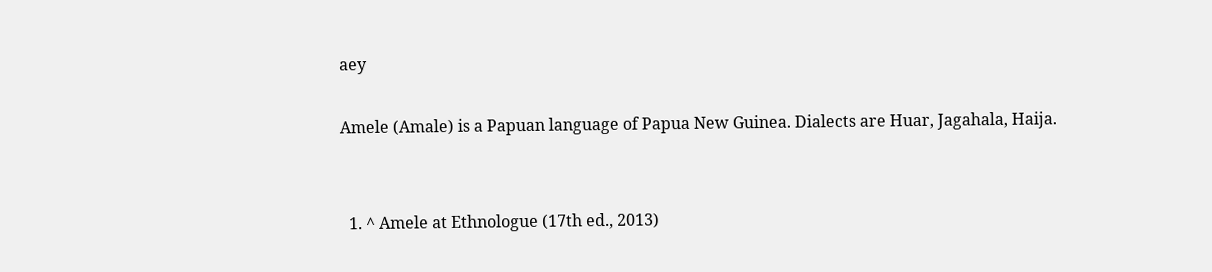aey

Amele (Amale) is a Papuan language of Papua New Guinea. Dialects are Huar, Jagahala, Haija.


  1. ^ Amele at Ethnologue (17th ed., 2013)